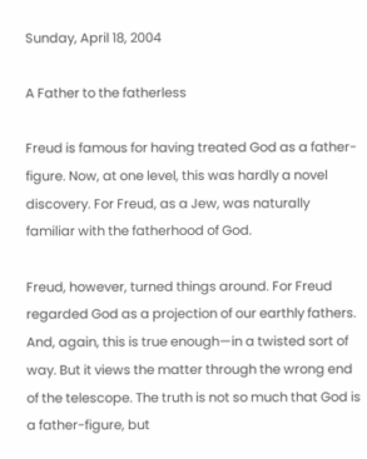Sunday, April 18, 2004

A Father to the fatherless

Freud is famous for having treated God as a father-figure. Now, at one level, this was hardly a novel discovery. For Freud, as a Jew, was naturally familiar with the fatherhood of God.

Freud, however, turned things around. For Freud regarded God as a projection of our earthly fathers. And, again, this is true enough—in a twisted sort of way. But it views the matter through the wrong end of the telescope. The truth is not so much that God is a father-figure, but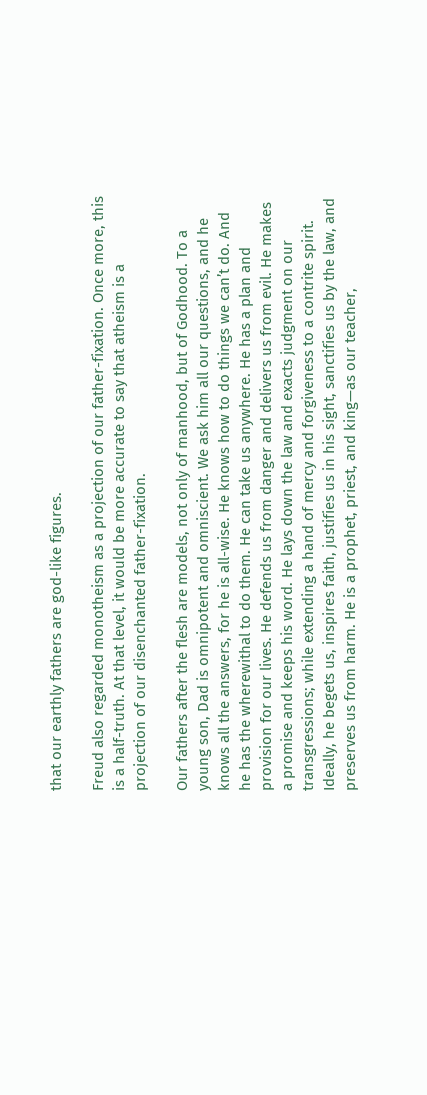that our earthly fathers are god-like figures.

Freud also regarded monotheism as a projection of our father-fixation. Once more, this is a half-truth. At that level, it would be more accurate to say that atheism is a projection of our disenchanted father-fixation.

Our fathers after the flesh are models, not only of manhood, but of Godhood. To a young son, Dad is omnipotent and omniscient. We ask him all our questions, and he knows all the answers, for he is all-wise. He knows how to do things we can’t do. And he has the wherewithal to do them. He can take us anywhere. He has a plan and provision for our lives. He defends us from danger and delivers us from evil. He makes a promise and keeps his word. He lays down the law and exacts judgment on our transgressions; while extending a hand of mercy and forgiveness to a contrite spirit. Ideally, he begets us, inspires faith, justifies us in his sight, sanctifies us by the law, and preserves us from harm. He is a prophet, priest, and king—as our teacher,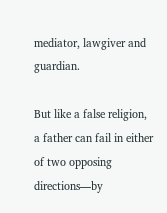mediator, lawgiver and guardian.

But like a false religion, a father can fail in either of two opposing directions—by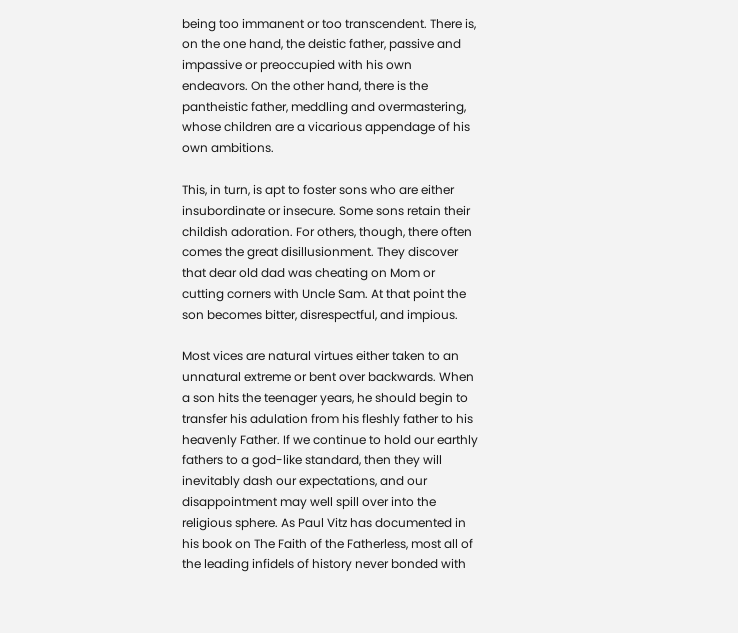being too immanent or too transcendent. There is, on the one hand, the deistic father, passive and impassive or preoccupied with his own endeavors. On the other hand, there is the pantheistic father, meddling and overmastering, whose children are a vicarious appendage of his own ambitions.

This, in turn, is apt to foster sons who are either insubordinate or insecure. Some sons retain their childish adoration. For others, though, there often comes the great disillusionment. They discover that dear old dad was cheating on Mom or cutting corners with Uncle Sam. At that point the son becomes bitter, disrespectful, and impious.

Most vices are natural virtues either taken to an unnatural extreme or bent over backwards. When a son hits the teenager years, he should begin to transfer his adulation from his fleshly father to his heavenly Father. If we continue to hold our earthly fathers to a god-like standard, then they will inevitably dash our expectations, and our disappointment may well spill over into the religious sphere. As Paul Vitz has documented in his book on The Faith of the Fatherless, most all of the leading infidels of history never bonded with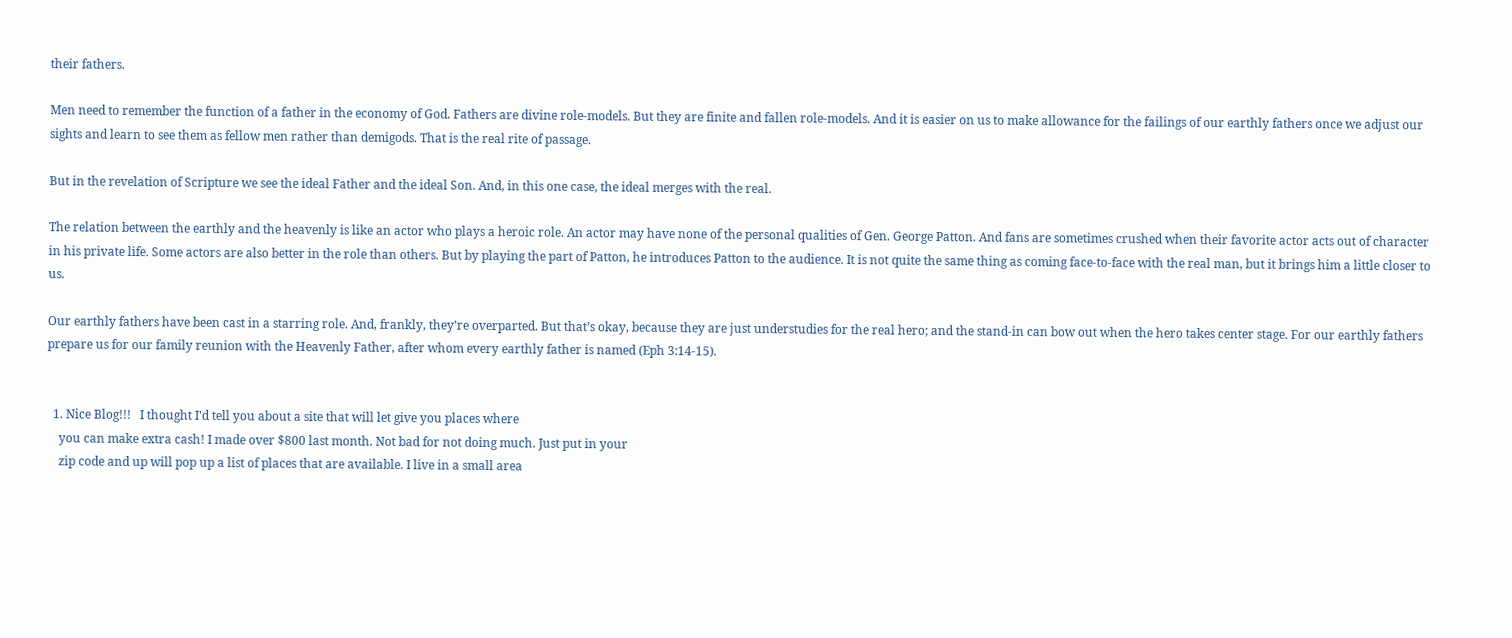their fathers.

Men need to remember the function of a father in the economy of God. Fathers are divine role-models. But they are finite and fallen role-models. And it is easier on us to make allowance for the failings of our earthly fathers once we adjust our sights and learn to see them as fellow men rather than demigods. That is the real rite of passage.

But in the revelation of Scripture we see the ideal Father and the ideal Son. And, in this one case, the ideal merges with the real.

The relation between the earthly and the heavenly is like an actor who plays a heroic role. An actor may have none of the personal qualities of Gen. George Patton. And fans are sometimes crushed when their favorite actor acts out of character in his private life. Some actors are also better in the role than others. But by playing the part of Patton, he introduces Patton to the audience. It is not quite the same thing as coming face-to-face with the real man, but it brings him a little closer to us.

Our earthly fathers have been cast in a starring role. And, frankly, they’re overparted. But that’s okay, because they are just understudies for the real hero; and the stand-in can bow out when the hero takes center stage. For our earthly fathers prepare us for our family reunion with the Heavenly Father, after whom every earthly father is named (Eph 3:14-15).


  1. Nice Blog!!!   I thought I'd tell you about a site that will let give you places where
    you can make extra cash! I made over $800 last month. Not bad for not doing much. Just put in your
    zip code and up will pop up a list of places that are available. I live in a small area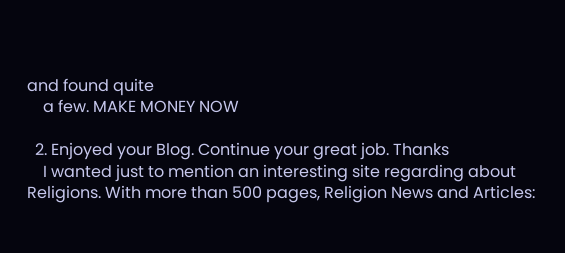and found quite
    a few. MAKE MONEY NOW

  2. Enjoyed your Blog. Continue your great job. Thanks
    I wanted just to mention an interesting site regarding about Religions. With more than 500 pages, Religion News and Articles: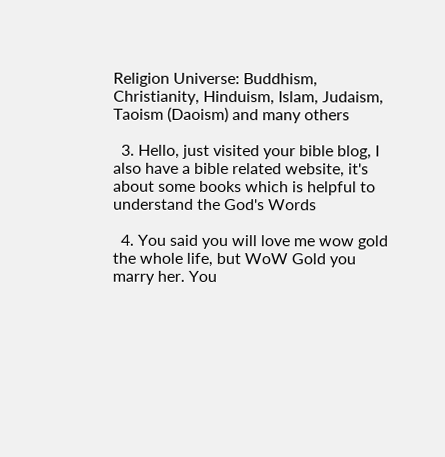Religion Universe: Buddhism, Christianity, Hinduism, Islam, Judaism, Taoism (Daoism) and many others

  3. Hello, just visited your bible blog, I also have a bible related website, it's about some books which is helpful to understand the God's Words

  4. You said you will love me wow gold the whole life, but WoW Gold you marry her. You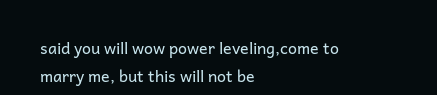said you will wow power leveling,come to marry me, but this will not be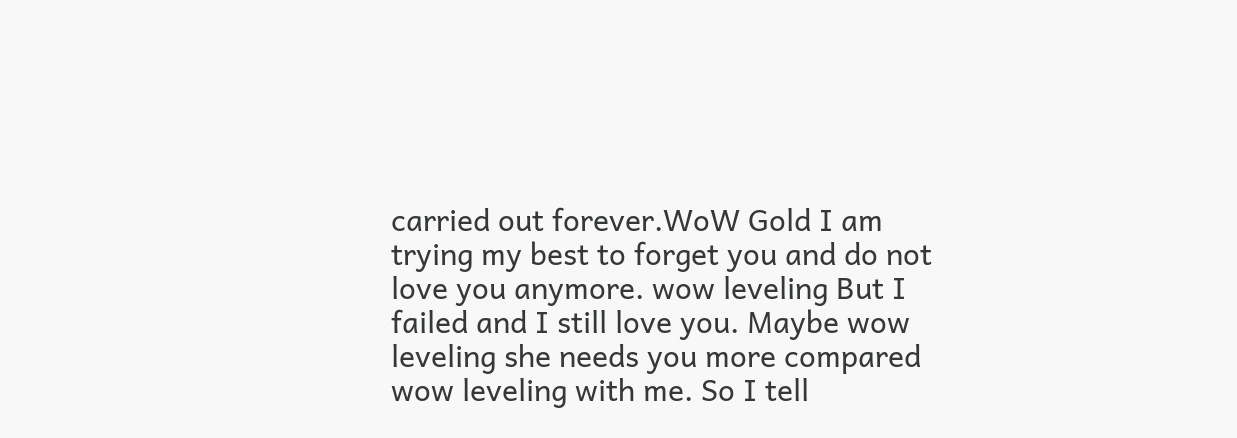carried out forever.WoW Gold I am trying my best to forget you and do not love you anymore. wow leveling But I failed and I still love you. Maybe wow leveling she needs you more compared wow leveling with me. So I tell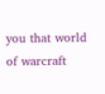you that world of warcraft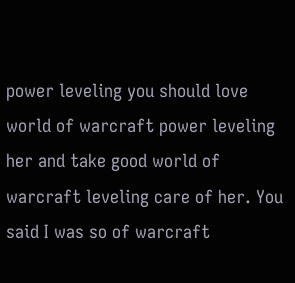power leveling you should love world of warcraft power leveling her and take good world of warcraft leveling care of her. You said I was so of warcraft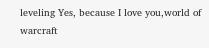leveling Yes, because I love you,world of warcraft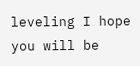leveling I hope you will be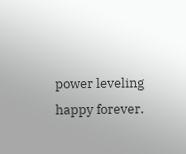power leveling happy forever.